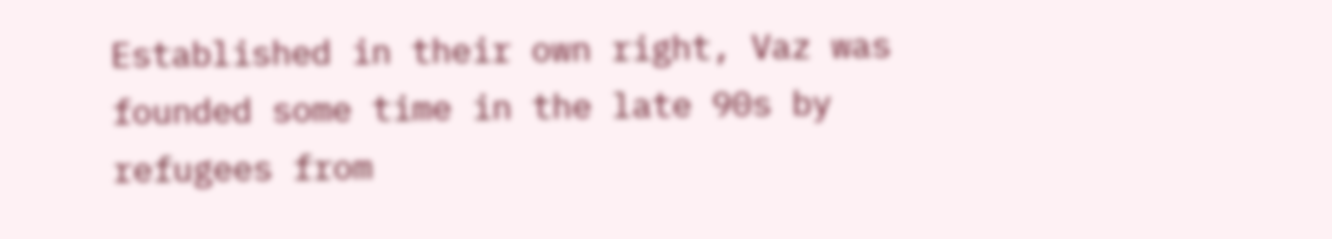Established in their own right, Vaz was founded some time in the late 90s by refugees from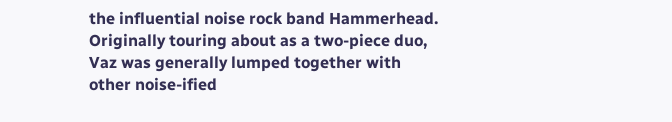the influential noise rock band Hammerhead. Originally touring about as a two-piece duo, Vaz was generally lumped together with other noise-ified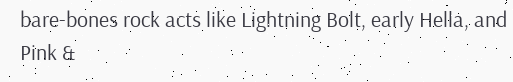bare-bones rock acts like Lightning Bolt, early Hella, and Pink &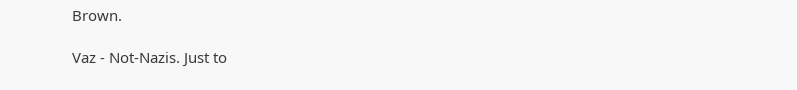Brown.

Vaz - Not-Nazis. Just to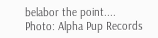belabor the point....
Photo: Alpha Pup Records